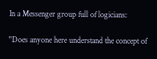In a Messenger group full of logicians:

"Does anyone here understand the concept of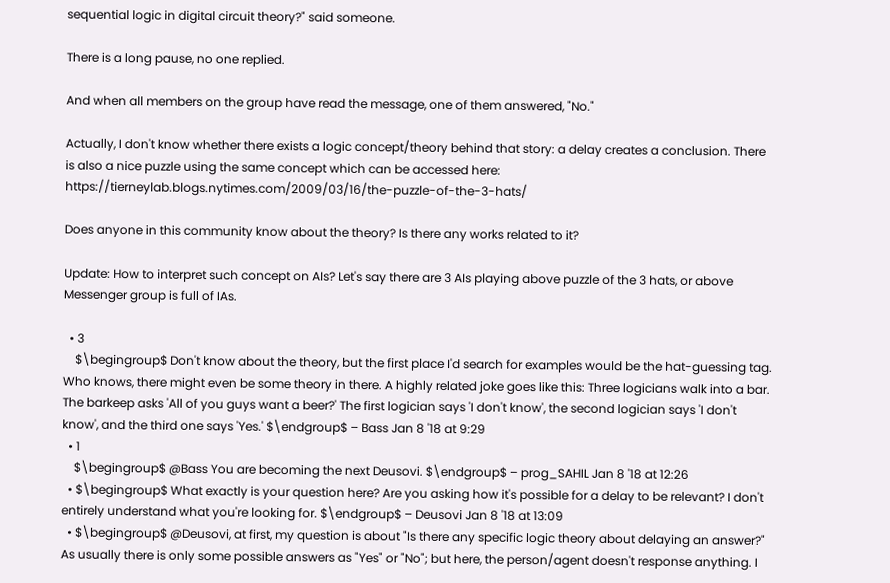sequential logic in digital circuit theory?" said someone.

There is a long pause, no one replied.

And when all members on the group have read the message, one of them answered, "No."

Actually, I don't know whether there exists a logic concept/theory behind that story: a delay creates a conclusion. There is also a nice puzzle using the same concept which can be accessed here: https://tierneylab.blogs.nytimes.com/2009/03/16/the-puzzle-of-the-3-hats/

Does anyone in this community know about the theory? Is there any works related to it?

Update: How to interpret such concept on AIs? Let's say there are 3 AIs playing above puzzle of the 3 hats, or above Messenger group is full of IAs.

  • 3
    $\begingroup$ Don't know about the theory, but the first place I'd search for examples would be the hat-guessing tag. Who knows, there might even be some theory in there. A highly related joke goes like this: Three logicians walk into a bar. The barkeep asks 'All of you guys want a beer?' The first logician says 'I don't know', the second logician says 'I don't know', and the third one says 'Yes.' $\endgroup$ – Bass Jan 8 '18 at 9:29
  • 1
    $\begingroup$ @Bass You are becoming the next Deusovi. $\endgroup$ – prog_SAHIL Jan 8 '18 at 12:26
  • $\begingroup$ What exactly is your question here? Are you asking how it's possible for a delay to be relevant? I don't entirely understand what you're looking for. $\endgroup$ – Deusovi Jan 8 '18 at 13:09
  • $\begingroup$ @Deusovi, at first, my question is about "Is there any specific logic theory about delaying an answer?" As usually there is only some possible answers as "Yes" or "No"; but here, the person/agent doesn't response anything. I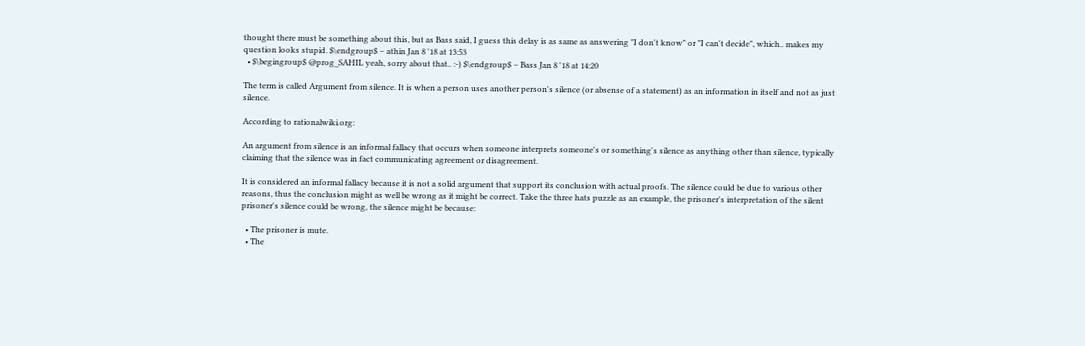thought there must be something about this, but as Bass said, I guess this delay is as same as answering "I don't know" or "I can't decide", which.. makes my question looks stupid. $\endgroup$ – athin Jan 8 '18 at 13:53
  • $\begingroup$ @prog_SAHIL yeah, sorry about that.. :-) $\endgroup$ – Bass Jan 8 '18 at 14:20

The term is called Argument from silence. It is when a person uses another person's silence (or absense of a statement) as an information in itself and not as just silence.

According to rationalwiki.org:

An argument from silence is an informal fallacy that occurs when someone interprets someone's or something's silence as anything other than silence, typically claiming that the silence was in fact communicating agreement or disagreement.

It is considered an informal fallacy because it is not a solid argument that support its conclusion with actual proofs. The silence could be due to various other reasons, thus the conclusion might as well be wrong as it might be correct. Take the three hats puzzle as an example, the prisoner's interpretation of the silent prisoner's silence could be wrong, the silence might be because:

  • The prisoner is mute.
  • The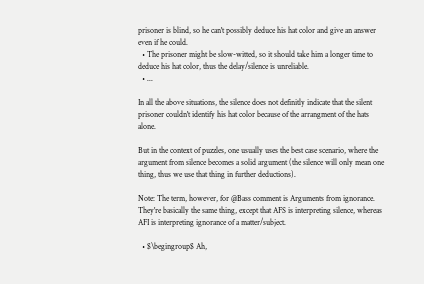prisoner is blind, so he can't possibly deduce his hat color and give an answer even if he could.
  • The prisoner might be slow-witted, so it should take him a longer time to deduce his hat color, thus the delay/silence is unreliable.
  • ...

In all the above situations, the silence does not definitly indicate that the silent prisoner couldn't identify his hat color because of the arrangment of the hats alone.

But in the context of puzzles, one usually uses the best case scenario, where the argument from silence becomes a solid argument (the silence will only mean one thing, thus we use that thing in further deductions).

Note: The term, however, for @Bass comment is Arguments from ignorance. They're basically the same thing, except that AFS is interpreting silence, whereas AFI is interpreting ignorance of a matter/subject.

  • $\begingroup$ Ah,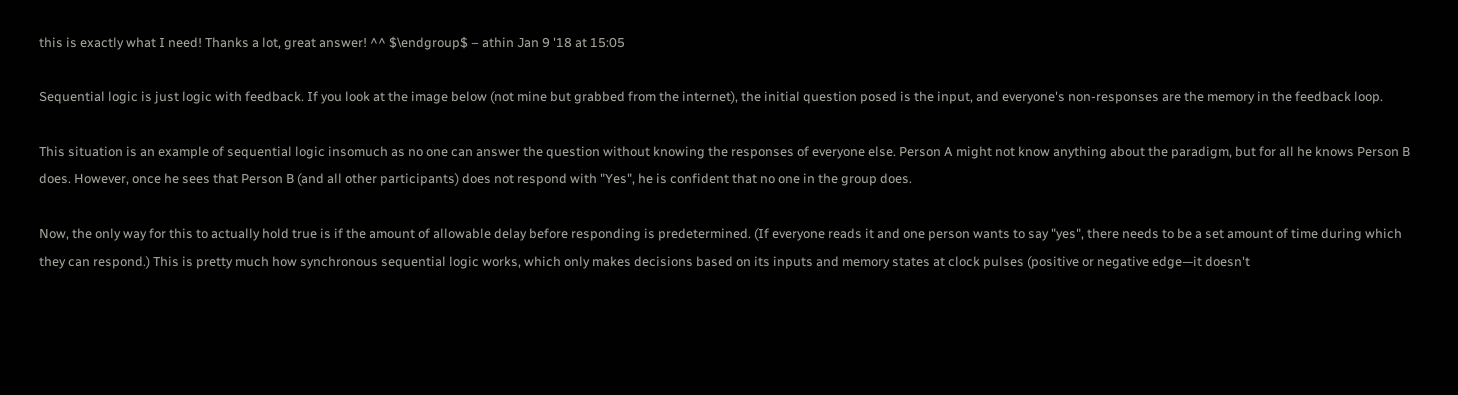this is exactly what I need! Thanks a lot, great answer! ^^ $\endgroup$ – athin Jan 9 '18 at 15:05

Sequential logic is just logic with feedback. If you look at the image below (not mine but grabbed from the internet), the initial question posed is the input, and everyone's non-responses are the memory in the feedback loop.

This situation is an example of sequential logic insomuch as no one can answer the question without knowing the responses of everyone else. Person A might not know anything about the paradigm, but for all he knows Person B does. However, once he sees that Person B (and all other participants) does not respond with "Yes", he is confident that no one in the group does.

Now, the only way for this to actually hold true is if the amount of allowable delay before responding is predetermined. (If everyone reads it and one person wants to say "yes", there needs to be a set amount of time during which they can respond.) This is pretty much how synchronous sequential logic works, which only makes decisions based on its inputs and memory states at clock pulses (positive or negative edge—it doesn't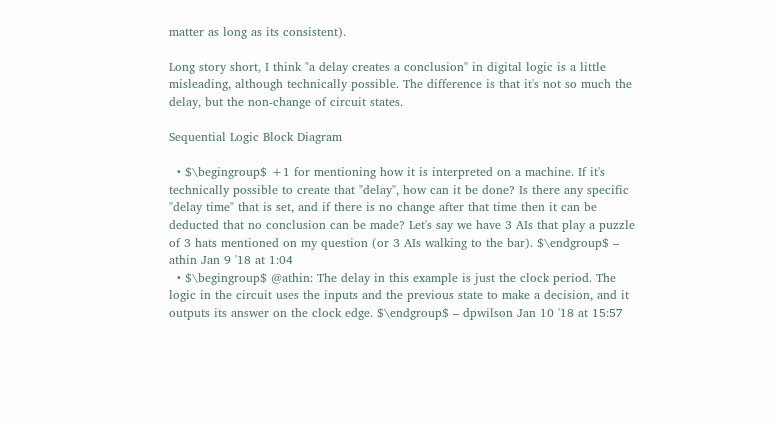matter as long as its consistent).

Long story short, I think "a delay creates a conclusion" in digital logic is a little misleading, although technically possible. The difference is that it's not so much the delay, but the non-change of circuit states.

Sequential Logic Block Diagram

  • $\begingroup$ +1 for mentioning how it is interpreted on a machine. If it's technically possible to create that "delay", how can it be done? Is there any specific "delay time" that is set, and if there is no change after that time then it can be deducted that no conclusion can be made? Let's say we have 3 AIs that play a puzzle of 3 hats mentioned on my question (or 3 AIs walking to the bar). $\endgroup$ – athin Jan 9 '18 at 1:04
  • $\begingroup$ @athin: The delay in this example is just the clock period. The logic in the circuit uses the inputs and the previous state to make a decision, and it outputs its answer on the clock edge. $\endgroup$ – dpwilson Jan 10 '18 at 15:57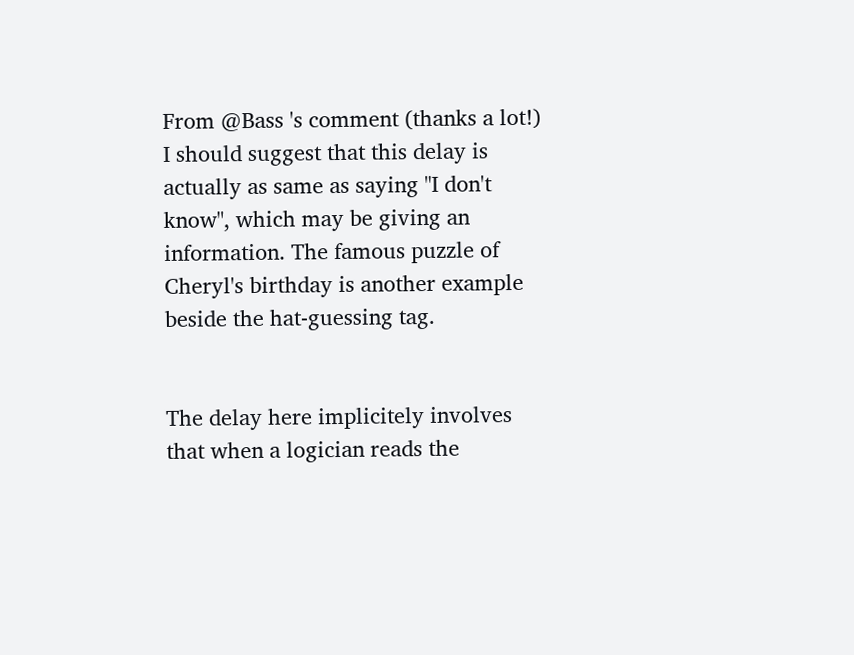From @Bass 's comment (thanks a lot!) I should suggest that this delay is actually as same as saying "I don't know", which may be giving an information. The famous puzzle of Cheryl's birthday is another example beside the hat-guessing tag.


The delay here implicitely involves that when a logician reads the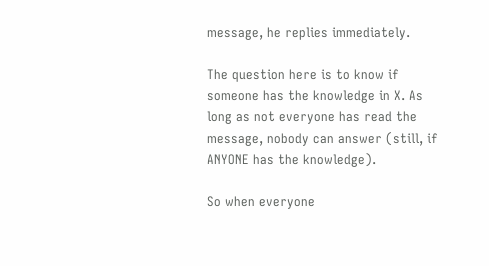message, he replies immediately.

The question here is to know if someone has the knowledge in X. As long as not everyone has read the message, nobody can answer (still, if ANYONE has the knowledge).

So when everyone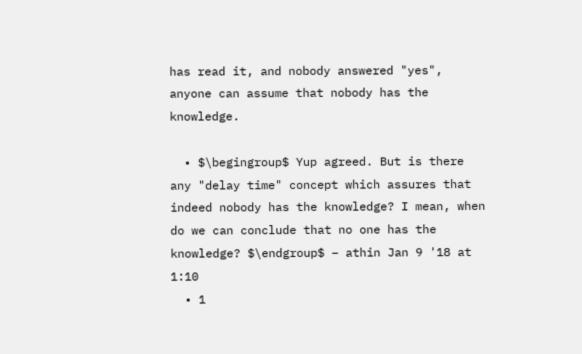has read it, and nobody answered "yes", anyone can assume that nobody has the knowledge.

  • $\begingroup$ Yup agreed. But is there any "delay time" concept which assures that indeed nobody has the knowledge? I mean, when do we can conclude that no one has the knowledge? $\endgroup$ – athin Jan 9 '18 at 1:10
  • 1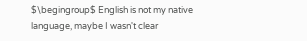$\begingroup$ English is not my native language, maybe I wasn't clear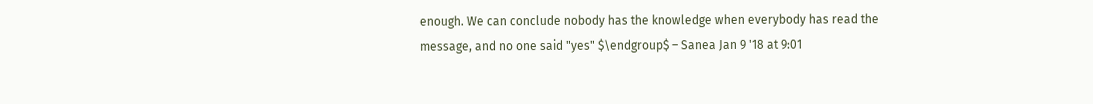enough. We can conclude nobody has the knowledge when everybody has read the message, and no one said "yes" $\endgroup$ – Sanea Jan 9 '18 at 9:01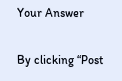Your Answer

By clicking “Post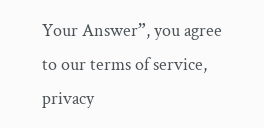Your Answer”, you agree to our terms of service, privacy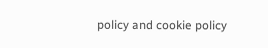policy and cookie policy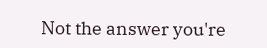Not the answer you're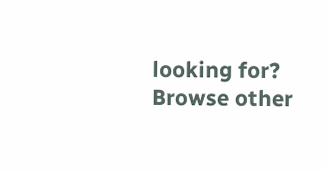looking for? Browse other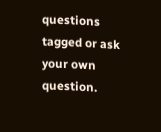questions tagged or ask your own question.